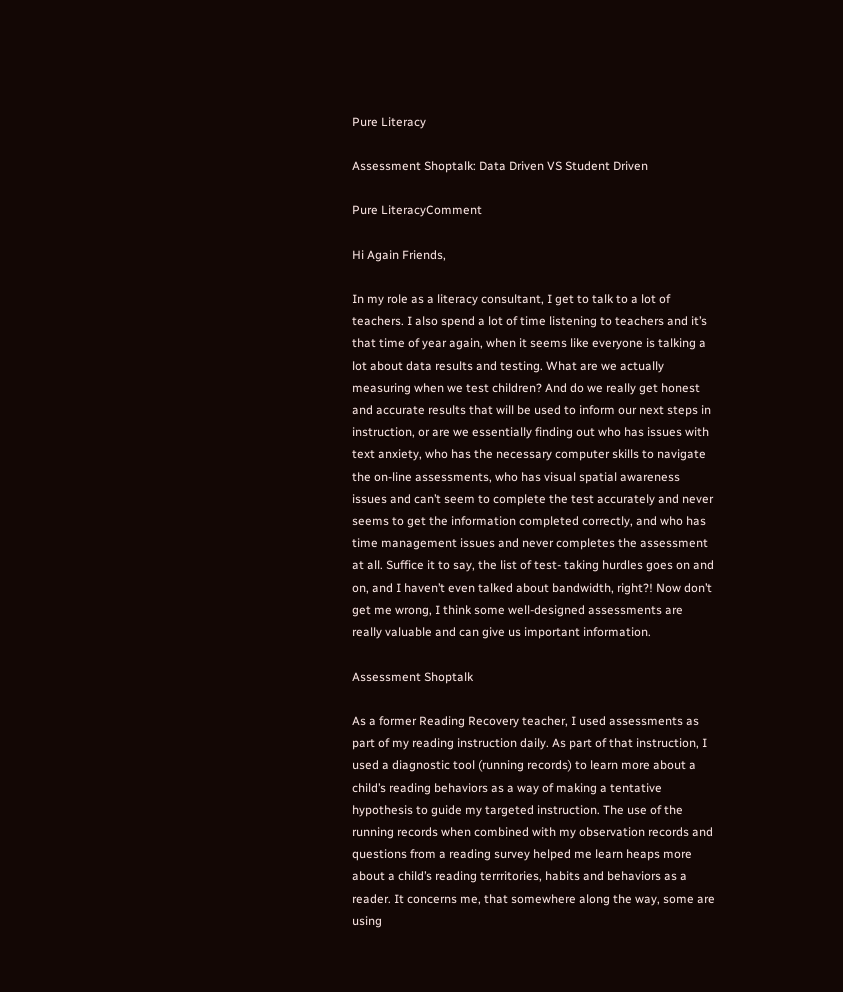Pure Literacy

Assessment Shoptalk: Data Driven VS Student Driven

Pure LiteracyComment

Hi Again Friends,

In my role as a literacy consultant, I get to talk to a lot of teachers. I also spend a lot of time listening to teachers and it’s that time of year again, when it seems like everyone is talking a lot about data results and testing. What are we actually measuring when we test children? And do we really get honest and accurate results that will be used to inform our next steps in instruction, or are we essentially finding out who has issues with text anxiety, who has the necessary computer skills to navigate the on-line assessments, who has visual spatial awareness issues and can’t seem to complete the test accurately and never seems to get the information completed correctly, and who has time management issues and never completes the assessment at all. Suffice it to say, the list of test- taking hurdles goes on and on, and I haven’t even talked about bandwidth, right?! Now don’t get me wrong, I think some well-designed assessments are really valuable and can give us important information.

Assessment Shoptalk

As a former Reading Recovery teacher, I used assessments as part of my reading instruction daily. As part of that instruction, I used a diagnostic tool (running records) to learn more about a child’s reading behaviors as a way of making a tentative hypothesis to guide my targeted instruction. The use of the running records when combined with my observation records and questions from a reading survey helped me learn heaps more about a child’s reading terrritories, habits and behaviors as a reader. It concerns me, that somewhere along the way, some are using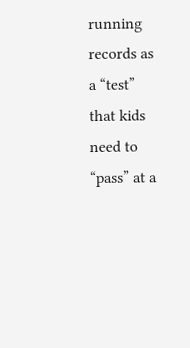running records as a “test” that kids need to “pass” at a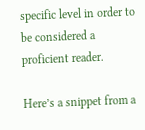specific level in order to be considered a proficient reader.

Here’s a snippet from a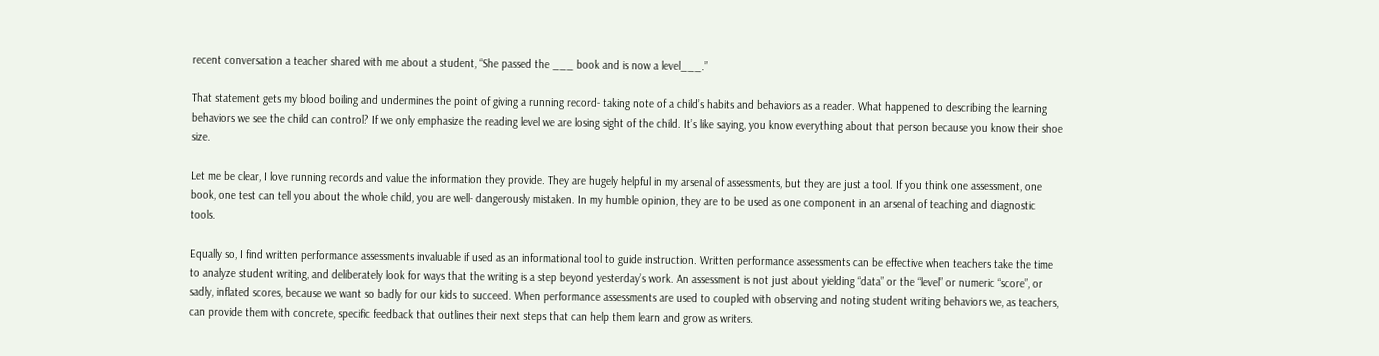recent conversation a teacher shared with me about a student, “She passed the ___ book and is now a level___.”

That statement gets my blood boiling and undermines the point of giving a running record- taking note of a child’s habits and behaviors as a reader. What happened to describing the learning behaviors we see the child can control? If we only emphasize the reading level we are losing sight of the child. It’s like saying, you know everything about that person because you know their shoe size.

Let me be clear, I love running records and value the information they provide. They are hugely helpful in my arsenal of assessments, but they are just a tool. If you think one assessment, one book, one test can tell you about the whole child, you are well- dangerously mistaken. In my humble opinion, they are to be used as one component in an arsenal of teaching and diagnostic tools.

Equally so, I find written performance assessments invaluable if used as an informational tool to guide instruction. Written performance assessments can be effective when teachers take the time to analyze student writing, and deliberately look for ways that the writing is a step beyond yesterday’s work. An assessment is not just about yielding “data” or the “level” or numeric “score”, or sadly, inflated scores, because we want so badly for our kids to succeed. When performance assessments are used to coupled with observing and noting student writing behaviors we, as teachers, can provide them with concrete, specific feedback that outlines their next steps that can help them learn and grow as writers.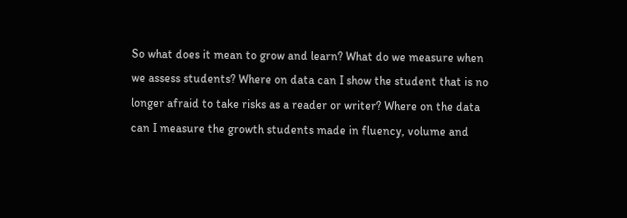So what does it mean to grow and learn? What do we measure when we assess students? Where on data can I show the student that is no longer afraid to take risks as a reader or writer? Where on the data can I measure the growth students made in fluency, volume and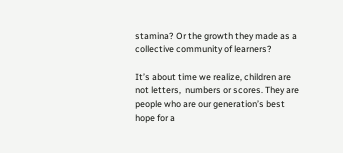stamina? Or the growth they made as a collective community of learners?

It’s about time we realize, children are not letters,  numbers or scores. They are people who are our generation’s best hope for a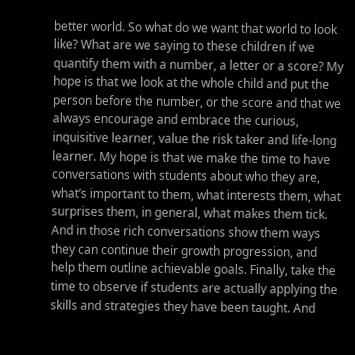better world. So what do we want that world to look like? What are we saying to these children if we quantify them with a number, a letter or a score? My hope is that we look at the whole child and put the person before the number, or the score and that we always encourage and embrace the curious, inquisitive learner, value the risk taker and life-long learner. My hope is that we make the time to have conversations with students about who they are, what’s important to them, what interests them, what surprises them, in general, what makes them tick. And in those rich conversations show them ways they can continue their growth progression, and help them outline achievable goals. Finally, take the time to observe if students are actually applying the skills and strategies they have been taught. And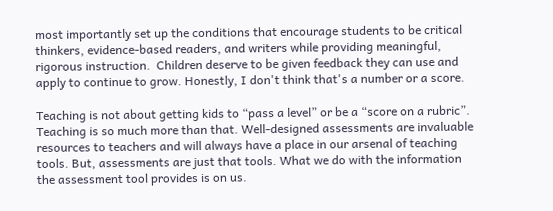most importantly set up the conditions that encourage students to be critical thinkers, evidence-based readers, and writers while providing meaningful, rigorous instruction.  Children deserve to be given feedback they can use and apply to continue to grow. Honestly, I don't think that's a number or a score.

Teaching is not about getting kids to “pass a level” or be a “score on a rubric”. Teaching is so much more than that. Well-designed assessments are invaluable resources to teachers and will always have a place in our arsenal of teaching tools. But, assessments are just that tools. What we do with the information the assessment tool provides is on us.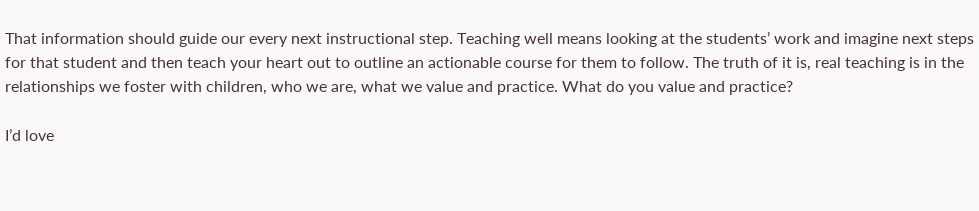That information should guide our every next instructional step. Teaching well means looking at the students’ work and imagine next steps for that student and then teach your heart out to outline an actionable course for them to follow. The truth of it is, real teaching is in the relationships we foster with children, who we are, what we value and practice. What do you value and practice?

I’d love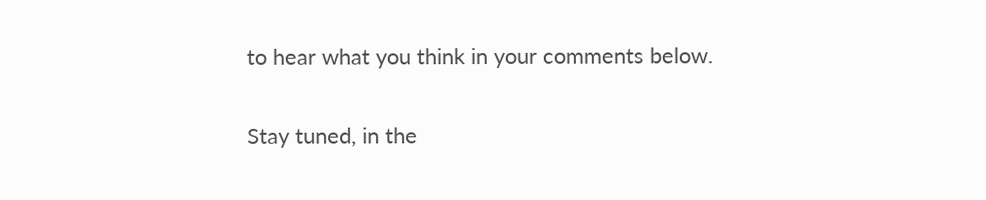to hear what you think in your comments below.

Stay tuned, in the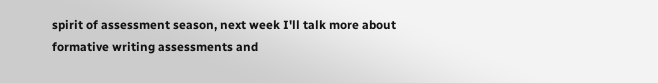spirit of assessment season, next week I'll talk more about formative writing assessments and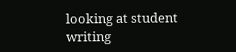looking at student writing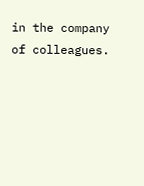in the company of colleagues.